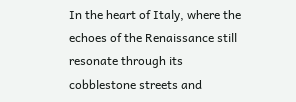In the heart of Italy, where the echoes of the Renaissance still resonate through its cobblestone streets and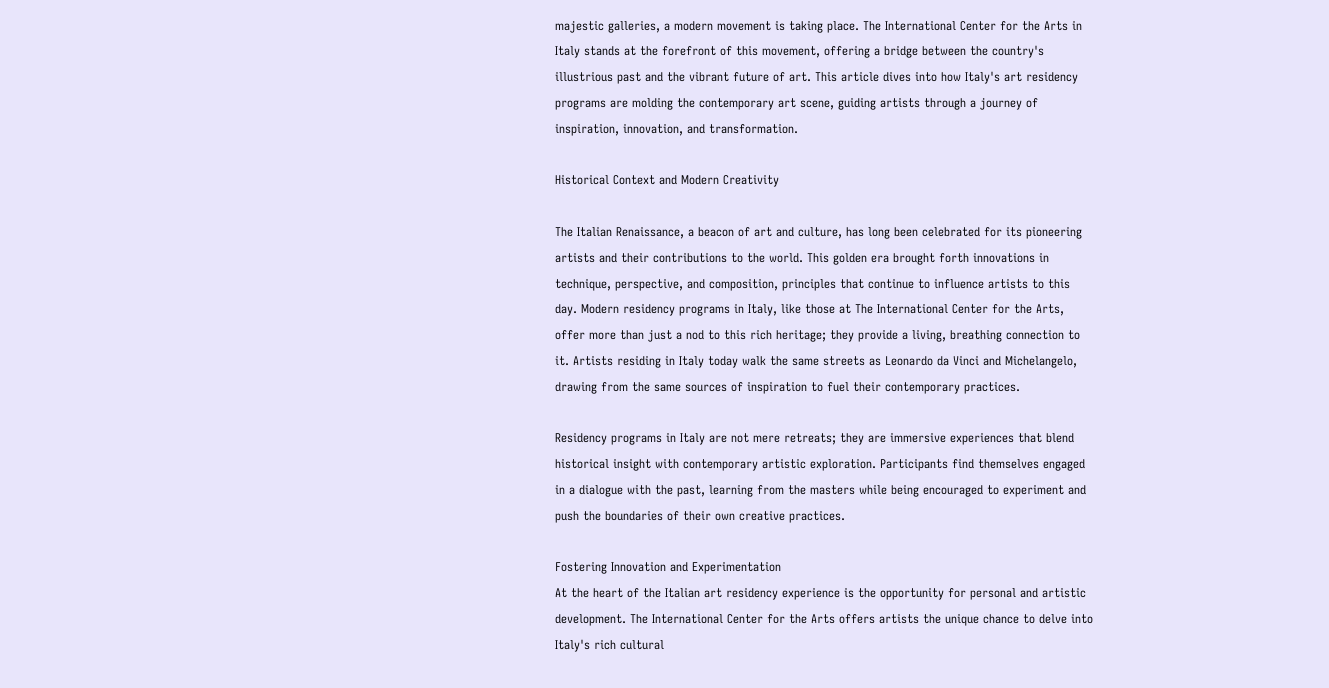majestic galleries, a modern movement is taking place. The International Center for the Arts in Italy stands at the forefront of this movement, offering a bridge between the country's illustrious past and the vibrant future of art. This article dives into how Italy's art residency programs are molding the contemporary art scene, guiding artists through a journey of inspiration, innovation, and transformation.

Historical Context and Modern Creativity

The Italian Renaissance, a beacon of art and culture, has long been celebrated for its pioneering artists and their contributions to the world. This golden era brought forth innovations in technique, perspective, and composition, principles that continue to influence artists to this day. Modern residency programs in Italy, like those at The International Center for the Arts, offer more than just a nod to this rich heritage; they provide a living, breathing connection to it. Artists residing in Italy today walk the same streets as Leonardo da Vinci and Michelangelo, drawing from the same sources of inspiration to fuel their contemporary practices.

Residency programs in Italy are not mere retreats; they are immersive experiences that blend historical insight with contemporary artistic exploration. Participants find themselves engaged in a dialogue with the past, learning from the masters while being encouraged to experiment and push the boundaries of their own creative practices.

Fostering Innovation and Experimentation
At the heart of the Italian art residency experience is the opportunity for personal and artistic development. The International Center for the Arts offers artists the unique chance to delve into Italy's rich cultural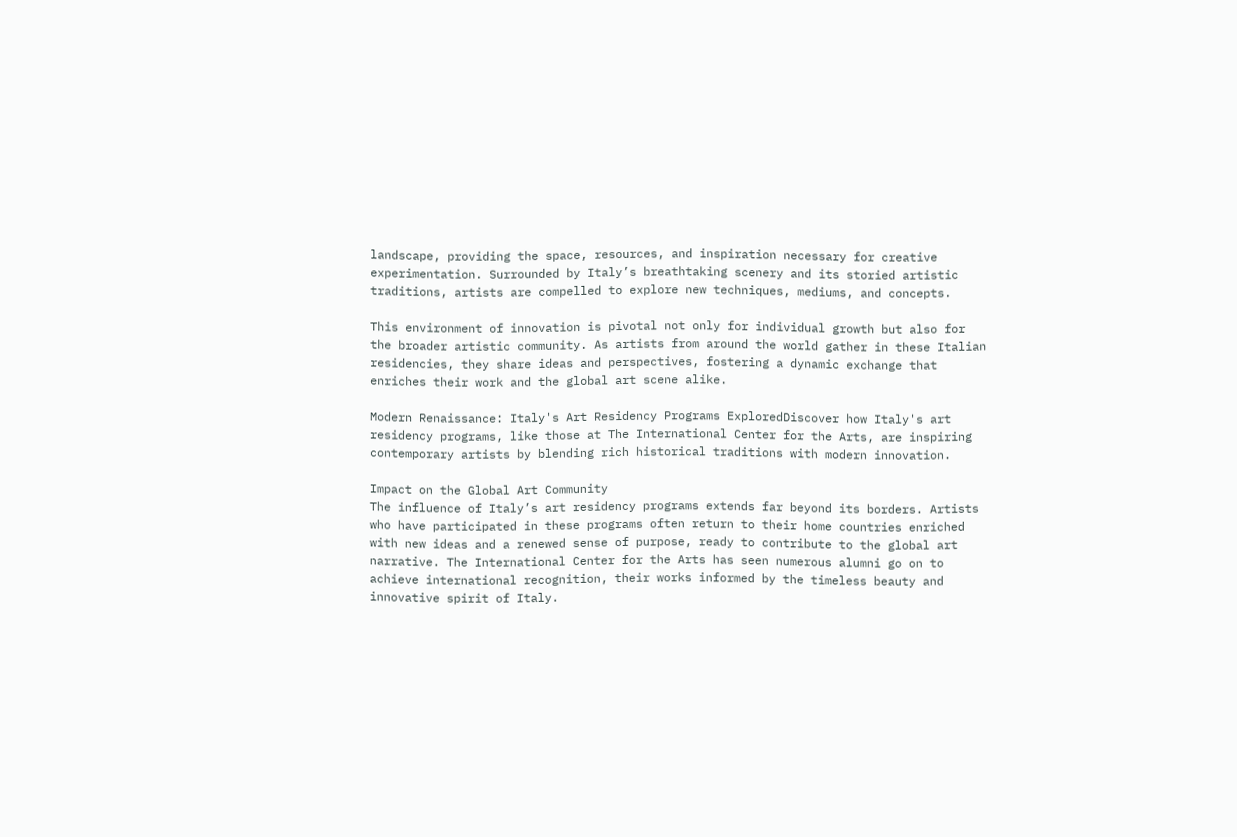landscape, providing the space, resources, and inspiration necessary for creative experimentation. Surrounded by Italy’s breathtaking scenery and its storied artistic traditions, artists are compelled to explore new techniques, mediums, and concepts.

This environment of innovation is pivotal not only for individual growth but also for the broader artistic community. As artists from around the world gather in these Italian residencies, they share ideas and perspectives, fostering a dynamic exchange that enriches their work and the global art scene alike.

Modern Renaissance: Italy's Art Residency Programs ExploredDiscover how Italy's art residency programs, like those at The International Center for the Arts, are inspiring contemporary artists by blending rich historical traditions with modern innovation.

Impact on the Global Art Community
The influence of Italy’s art residency programs extends far beyond its borders. Artists who have participated in these programs often return to their home countries enriched with new ideas and a renewed sense of purpose, ready to contribute to the global art narrative. The International Center for the Arts has seen numerous alumni go on to achieve international recognition, their works informed by the timeless beauty and innovative spirit of Italy.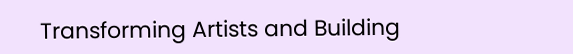Transforming Artists and Building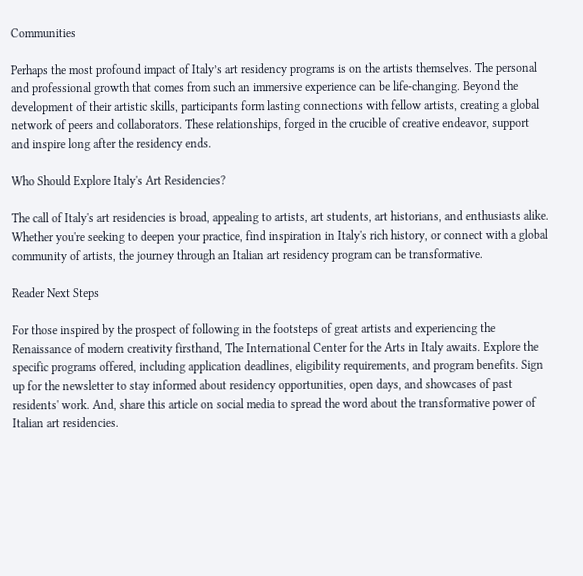Communities

Perhaps the most profound impact of Italy’s art residency programs is on the artists themselves. The personal and professional growth that comes from such an immersive experience can be life-changing. Beyond the development of their artistic skills, participants form lasting connections with fellow artists, creating a global network of peers and collaborators. These relationships, forged in the crucible of creative endeavor, support and inspire long after the residency ends.

Who Should Explore Italy's Art Residencies?

The call of Italy's art residencies is broad, appealing to artists, art students, art historians, and enthusiasts alike. Whether you're seeking to deepen your practice, find inspiration in Italy's rich history, or connect with a global community of artists, the journey through an Italian art residency program can be transformative.

Reader Next Steps

For those inspired by the prospect of following in the footsteps of great artists and experiencing the Renaissance of modern creativity firsthand, The International Center for the Arts in Italy awaits. Explore the specific programs offered, including application deadlines, eligibility requirements, and program benefits. Sign up for the newsletter to stay informed about residency opportunities, open days, and showcases of past residents' work. And, share this article on social media to spread the word about the transformative power of Italian art residencies.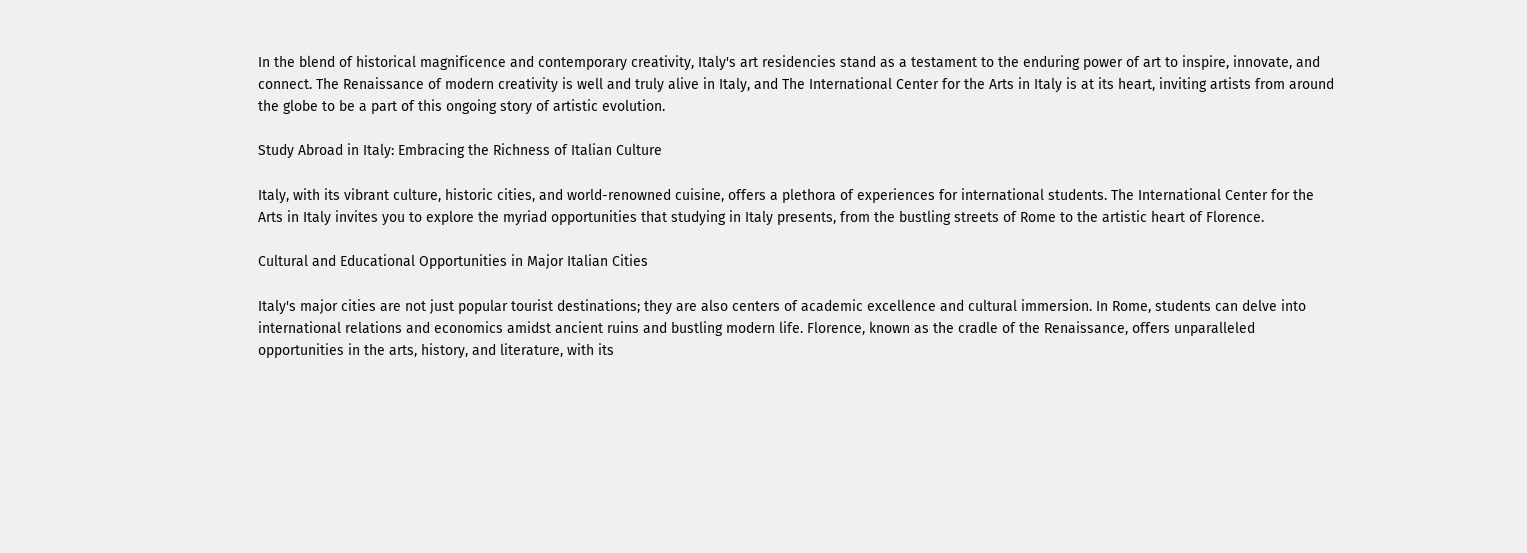In the blend of historical magnificence and contemporary creativity, Italy's art residencies stand as a testament to the enduring power of art to inspire, innovate, and connect. The Renaissance of modern creativity is well and truly alive in Italy, and The International Center for the Arts in Italy is at its heart, inviting artists from around the globe to be a part of this ongoing story of artistic evolution.

Study Abroad in Italy: Embracing the Richness of Italian Culture

Italy, with its vibrant culture, historic cities, and world-renowned cuisine, offers a plethora of experiences for international students. The International Center for the Arts in Italy invites you to explore the myriad opportunities that studying in Italy presents, from the bustling streets of Rome to the artistic heart of Florence.

Cultural and Educational Opportunities in Major Italian Cities

Italy's major cities are not just popular tourist destinations; they are also centers of academic excellence and cultural immersion. In Rome, students can delve into international relations and economics amidst ancient ruins and bustling modern life. Florence, known as the cradle of the Renaissance, offers unparalleled opportunities in the arts, history, and literature, with its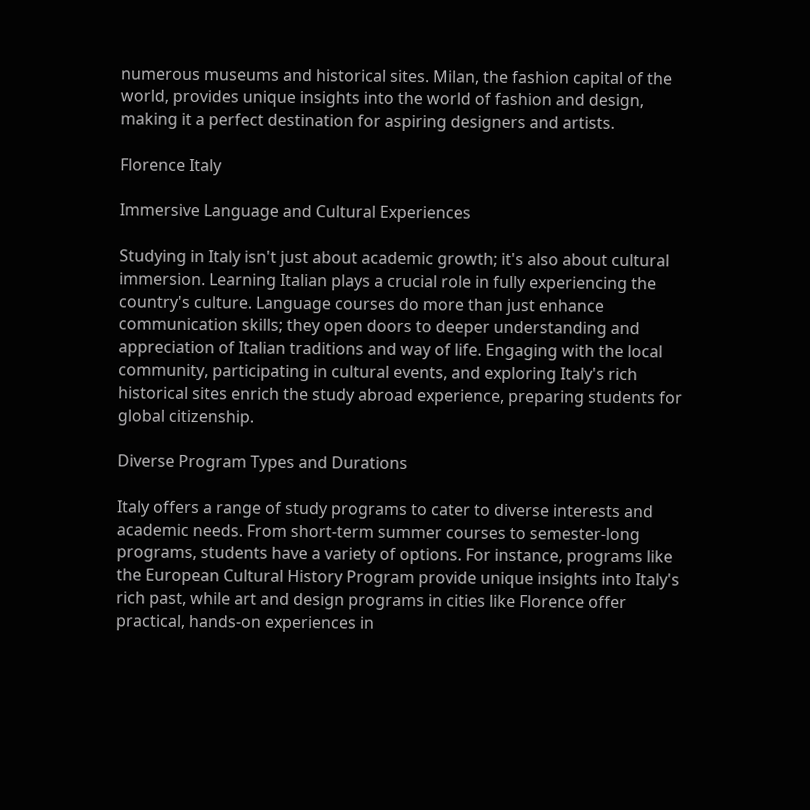numerous museums and historical sites. Milan, the fashion capital of the world, provides unique insights into the world of fashion and design, making it a perfect destination for aspiring designers and artists.

Florence Italy

Immersive Language and Cultural Experiences

Studying in Italy isn't just about academic growth; it's also about cultural immersion. Learning Italian plays a crucial role in fully experiencing the country's culture. Language courses do more than just enhance communication skills; they open doors to deeper understanding and appreciation of Italian traditions and way of life. Engaging with the local community, participating in cultural events, and exploring Italy's rich historical sites enrich the study abroad experience, preparing students for global citizenship.

Diverse Program Types and Durations

Italy offers a range of study programs to cater to diverse interests and academic needs. From short-term summer courses to semester-long programs, students have a variety of options. For instance, programs like the European Cultural History Program provide unique insights into Italy's rich past, while art and design programs in cities like Florence offer practical, hands-on experiences in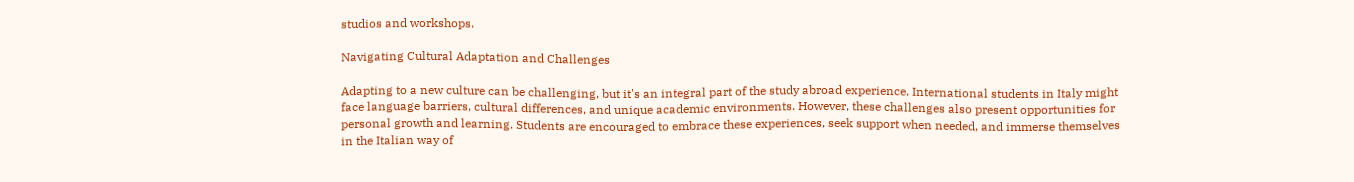studios and workshops.

Navigating Cultural Adaptation and Challenges

Adapting to a new culture can be challenging, but it's an integral part of the study abroad experience. International students in Italy might face language barriers, cultural differences, and unique academic environments. However, these challenges also present opportunities for personal growth and learning. Students are encouraged to embrace these experiences, seek support when needed, and immerse themselves in the Italian way of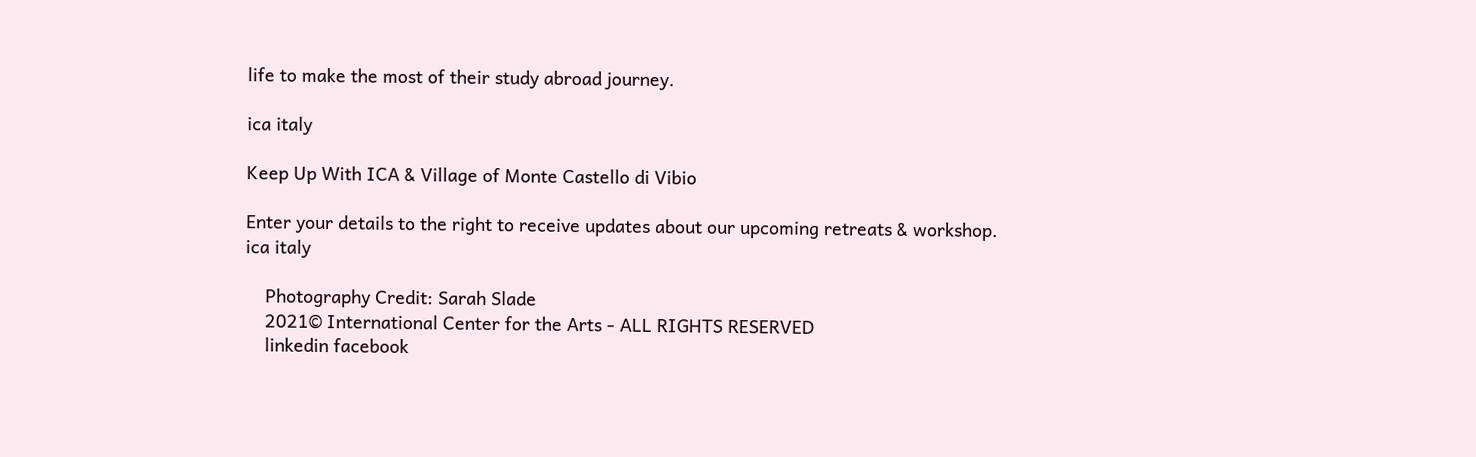life to make the most of their study abroad journey.

ica italy

Keep Up With ICA & Village of Monte Castello di Vibio

Enter your details to the right to receive updates about our upcoming retreats & workshop.
ica italy

    Photography Credit: Sarah Slade
    2021© International Center for the Arts - ALL RIGHTS RESERVED
    linkedin facebook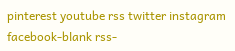pinterest youtube rss twitter instagram facebook-blank rss-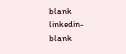blank linkedin-blank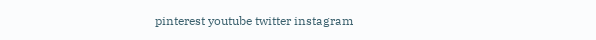pinterest youtube twitter instagram